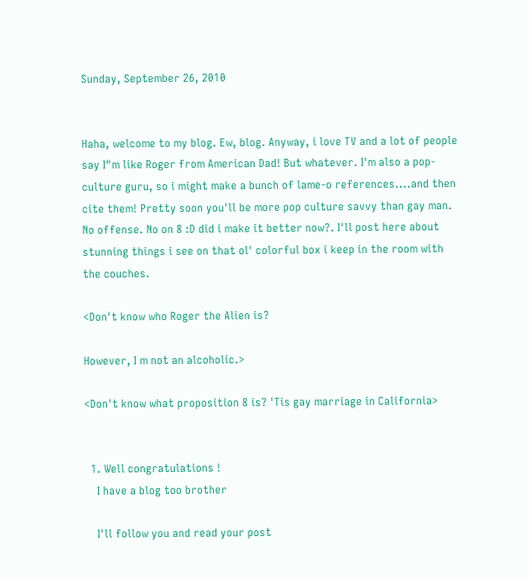Sunday, September 26, 2010


Haha, welcome to my blog. Ew, blog. Anyway, i love TV and a lot of people say I"m like Roger from American Dad! But whatever. I'm also a pop-culture guru, so i might make a bunch of lame-o references....and then cite them! Pretty soon you'll be more pop culture savvy than gay man. No offense. No on 8 :D did i make it better now?. I'll post here about stunning things i see on that ol' colorful box i keep in the room with the couches.

<Don't know who Roger the Alien is?

However, I m not an alcoholic.>

<Don't know what proposition 8 is? 'Tis gay marriage in California>


  1. Well congratulations !
    I have a blog too brother

    I'll follow you and read your post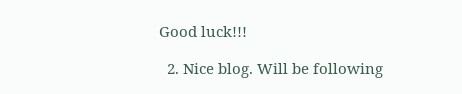Good luck!!!

  2. Nice blog. Will be following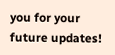you for your future updates!